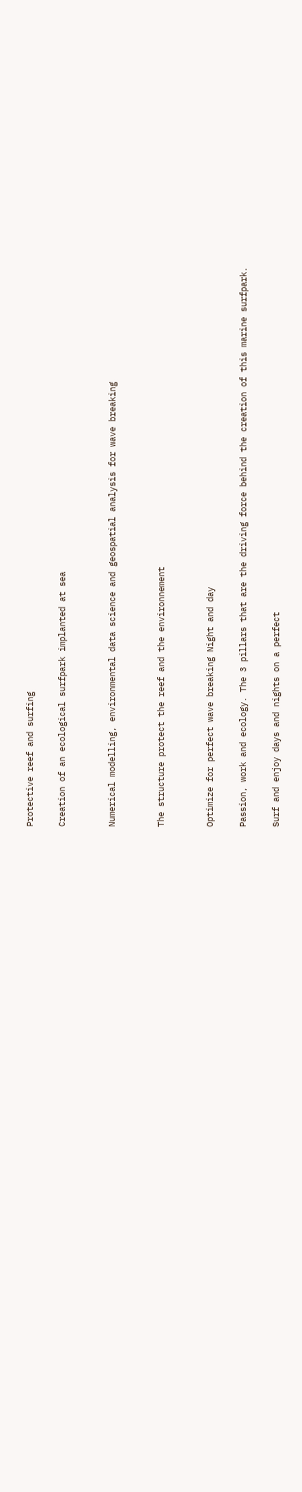Protective reef and surfing

Creation of an ecological surfpark implanted at sea


Numerical modelling, environmental data science and geospatial analysis for wave breaking


The structure protect the reef and the environnement


Optimize for perfect wave breaking Night and day

Passion, work and ecology. The 3 pillars that are the driving force behind the creation of this marine surfpark.

Surf and enjoy days and nights on a perfect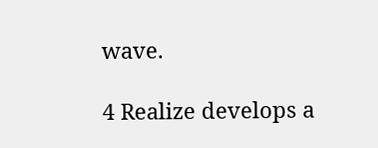wave.

4 Realize develops a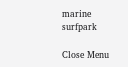marine surfpark

Close Menu